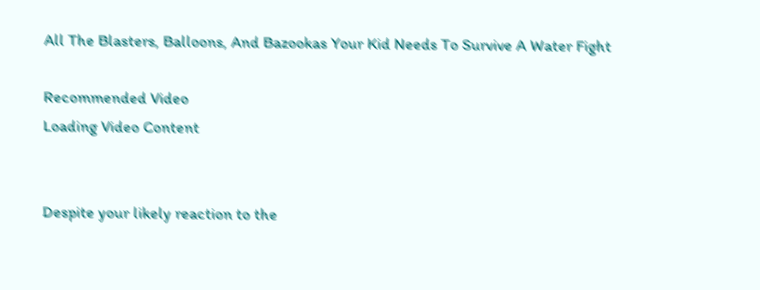All The Blasters, Balloons, And Bazookas Your Kid Needs To Survive A Water Fight

Recommended Video
Loading Video Content


Despite your likely reaction to the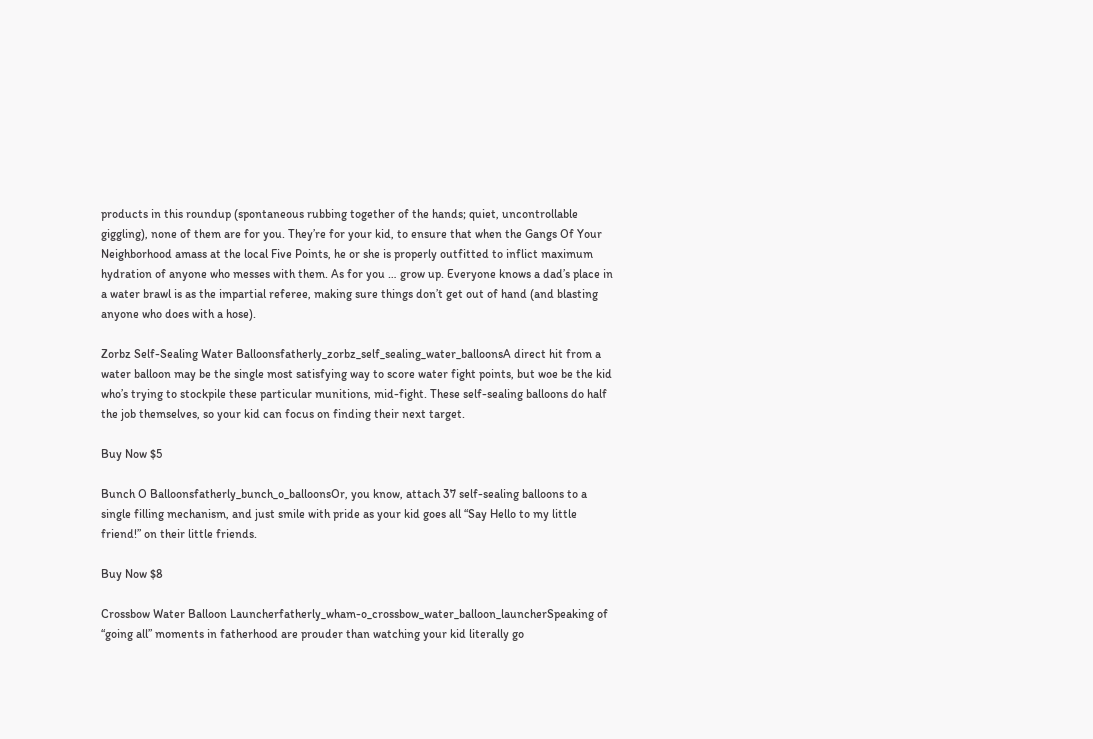products in this roundup (spontaneous rubbing together of the hands; quiet, uncontrollable giggling), none of them are for you. They’re for your kid, to ensure that when the Gangs Of Your Neighborhood amass at the local Five Points, he or she is properly outfitted to inflict maximum hydration of anyone who messes with them. As for you … grow up. Everyone knows a dad’s place in a water brawl is as the impartial referee, making sure things don’t get out of hand (and blasting anyone who does with a hose).

Zorbz Self-Sealing Water Balloonsfatherly_zorbz_self_sealing_water_balloonsA direct hit from a water balloon may be the single most satisfying way to score water fight points, but woe be the kid who’s trying to stockpile these particular munitions, mid-fight. These self-sealing balloons do half the job themselves, so your kid can focus on finding their next target.

Buy Now $5

Bunch O Balloonsfatherly_bunch_o_balloonsOr, you know, attach 37 self-sealing balloons to a single filling mechanism, and just smile with pride as your kid goes all “Say Hello to my little friend!” on their little friends.

Buy Now $8

Crossbow Water Balloon Launcherfatherly_wham-o_crossbow_water_balloon_launcherSpeaking of “going all” moments in fatherhood are prouder than watching your kid literally go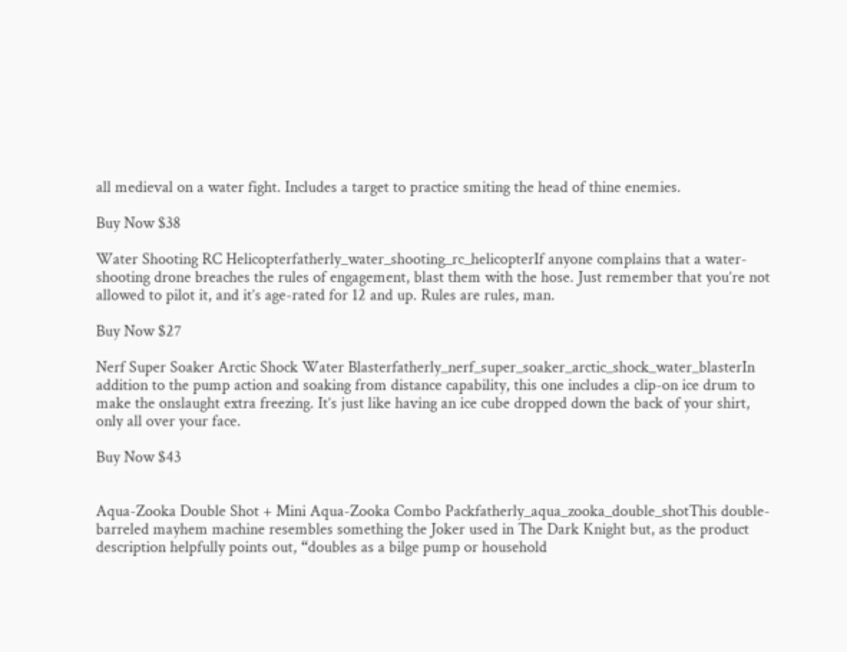all medieval on a water fight. Includes a target to practice smiting the head of thine enemies.

Buy Now $38

Water Shooting RC Helicopterfatherly_water_shooting_rc_helicopterIf anyone complains that a water-shooting drone breaches the rules of engagement, blast them with the hose. Just remember that you’re not allowed to pilot it, and it’s age-rated for 12 and up. Rules are rules, man.

Buy Now $27

Nerf Super Soaker Arctic Shock Water Blasterfatherly_nerf_super_soaker_arctic_shock_water_blasterIn addition to the pump action and soaking from distance capability, this one includes a clip-on ice drum to make the onslaught extra freezing. It’s just like having an ice cube dropped down the back of your shirt, only all over your face.

Buy Now $43


Aqua-Zooka Double Shot + Mini Aqua-Zooka Combo Packfatherly_aqua_zooka_double_shotThis double-barreled mayhem machine resembles something the Joker used in The Dark Knight but, as the product description helpfully points out, “doubles as a bilge pump or household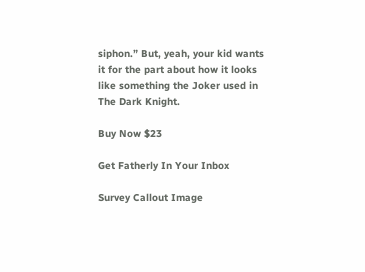siphon.” But, yeah, your kid wants it for the part about how it looks like something the Joker used in The Dark Knight.

Buy Now $23

Get Fatherly In Your Inbox

Survey Callout Image